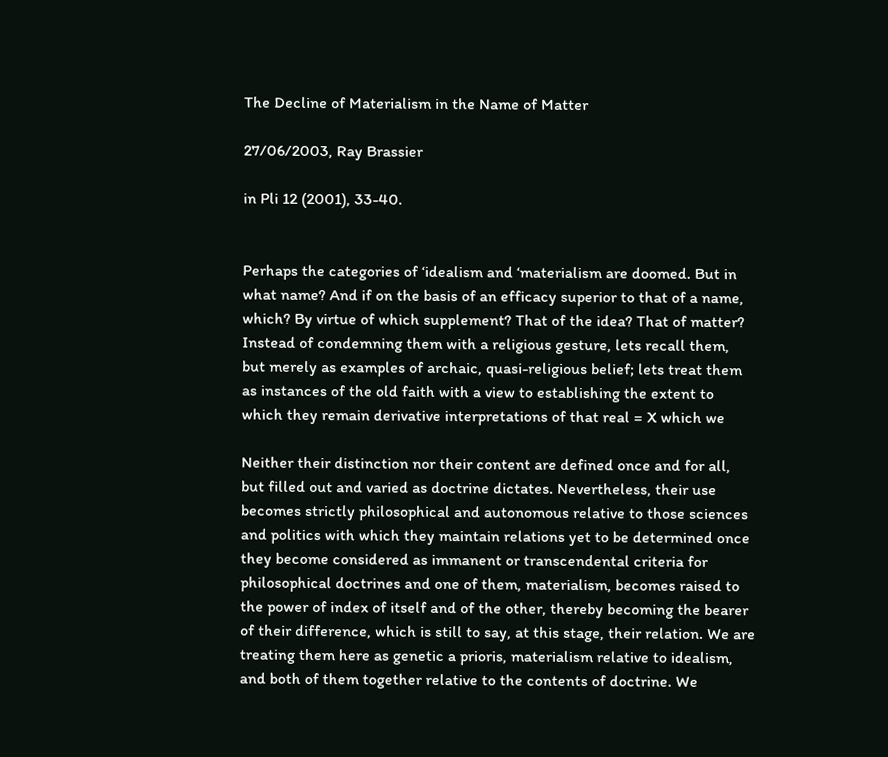The Decline of Materialism in the Name of Matter

27/06/2003, Ray Brassier

in Pli 12 (2001), 33-40.


Perhaps the categories of ‘idealism and ‘materialism are doomed. But in
what name? And if on the basis of an efficacy superior to that of a name,
which? By virtue of which supplement? That of the idea? That of matter?
Instead of condemning them with a religious gesture, lets recall them,
but merely as examples of archaic, quasi-religious belief; lets treat them
as instances of the old faith with a view to establishing the extent to
which they remain derivative interpretations of that real = X which we

Neither their distinction nor their content are defined once and for all,
but filled out and varied as doctrine dictates. Nevertheless, their use
becomes strictly philosophical and autonomous relative to those sciences
and politics with which they maintain relations yet to be determined once
they become considered as immanent or transcendental criteria for
philosophical doctrines and one of them, materialism, becomes raised to
the power of index of itself and of the other, thereby becoming the bearer
of their difference, which is still to say, at this stage, their relation. We are
treating them here as genetic a prioris, materialism relative to idealism,
and both of them together relative to the contents of doctrine. We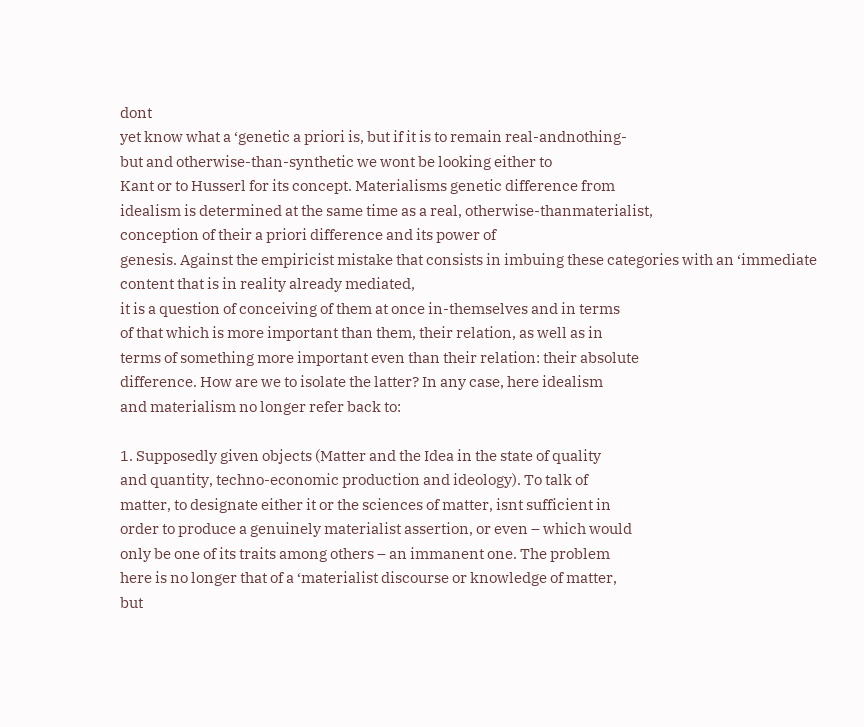dont
yet know what a ‘genetic a priori is, but if it is to remain real-andnothing-
but and otherwise-than-synthetic we wont be looking either to
Kant or to Husserl for its concept. Materialisms genetic difference from
idealism is determined at the same time as a real, otherwise-thanmaterialist,
conception of their a priori difference and its power of
genesis. Against the empiricist mistake that consists in imbuing these categories with an ‘immediate content that is in reality already mediated,
it is a question of conceiving of them at once in-themselves and in terms
of that which is more important than them, their relation, as well as in
terms of something more important even than their relation: their absolute
difference. How are we to isolate the latter? In any case, here idealism
and materialism no longer refer back to:

1. Supposedly given objects (Matter and the Idea in the state of quality
and quantity, techno-economic production and ideology). To talk of
matter, to designate either it or the sciences of matter, isnt sufficient in
order to produce a genuinely materialist assertion, or even – which would
only be one of its traits among others – an immanent one. The problem
here is no longer that of a ‘materialist discourse or knowledge of matter,
but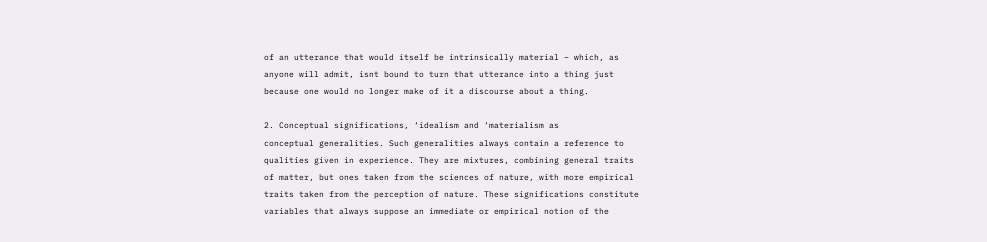of an utterance that would itself be intrinsically material – which, as
anyone will admit, isnt bound to turn that utterance into a thing just
because one would no longer make of it a discourse about a thing.

2. Conceptual significations, ‘idealism and ‘materialism as
conceptual generalities. Such generalities always contain a reference to
qualities given in experience. They are mixtures, combining general traits
of matter, but ones taken from the sciences of nature, with more empirical
traits taken from the perception of nature. These significations constitute
variables that always suppose an immediate or empirical notion of the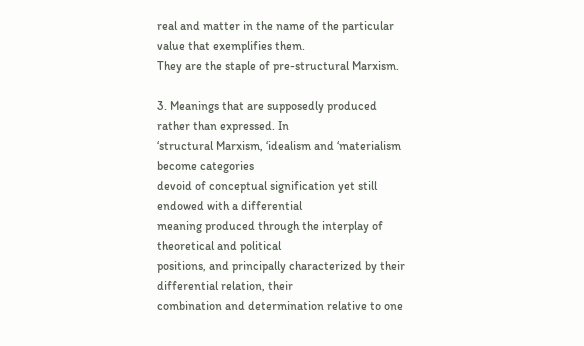real and matter in the name of the particular value that exemplifies them.
They are the staple of pre-structural Marxism.

3. Meanings that are supposedly produced rather than expressed. In
‘structural Marxism, ‘idealism and ‘materialism become categories
devoid of conceptual signification yet still endowed with a differential
meaning produced through the interplay of theoretical and political
positions, and principally characterized by their differential relation, their
combination and determination relative to one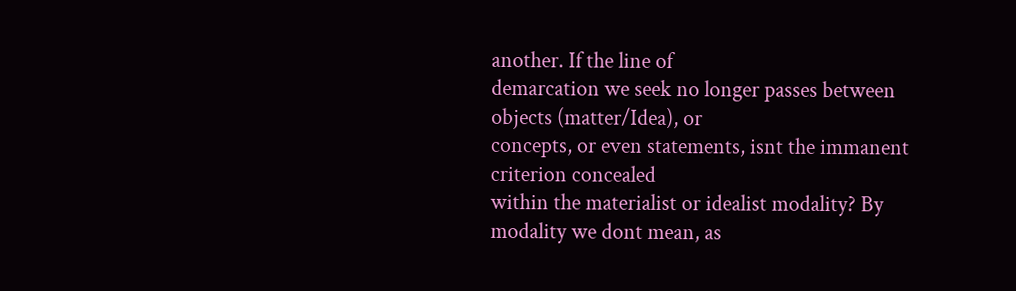another. If the line of
demarcation we seek no longer passes between objects (matter/Idea), or
concepts, or even statements, isnt the immanent criterion concealed
within the materialist or idealist modality? By modality we dont mean, as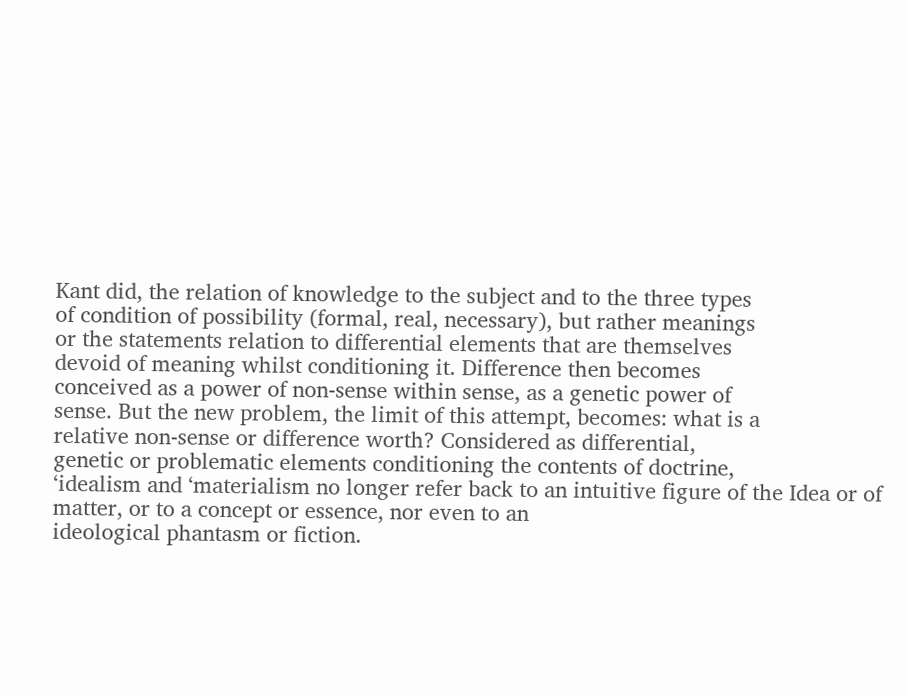Kant did, the relation of knowledge to the subject and to the three types
of condition of possibility (formal, real, necessary), but rather meanings
or the statements relation to differential elements that are themselves
devoid of meaning whilst conditioning it. Difference then becomes
conceived as a power of non-sense within sense, as a genetic power of
sense. But the new problem, the limit of this attempt, becomes: what is a
relative non-sense or difference worth? Considered as differential,
genetic or problematic elements conditioning the contents of doctrine,
‘idealism and ‘materialism no longer refer back to an intuitive figure of the Idea or of matter, or to a concept or essence, nor even to an
ideological phantasm or fiction.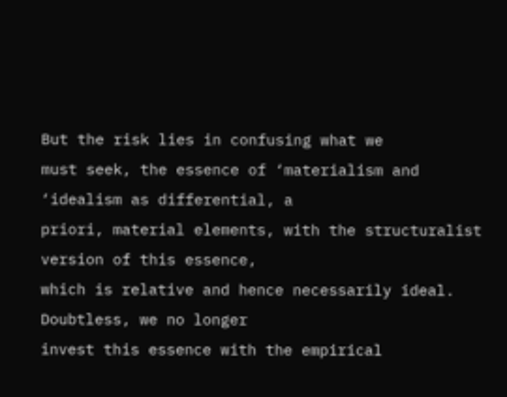But the risk lies in confusing what we
must seek, the essence of ‘materialism and ‘idealism as differential, a
priori, material elements, with the structuralist version of this essence,
which is relative and hence necessarily ideal. Doubtless, we no longer
invest this essence with the empirical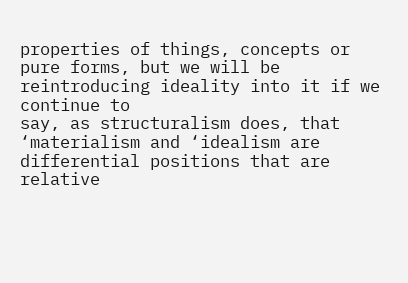properties of things, concepts or
pure forms, but we will be reintroducing ideality into it if we continue to
say, as structuralism does, that ‘materialism and ‘idealism are
differential positions that are relative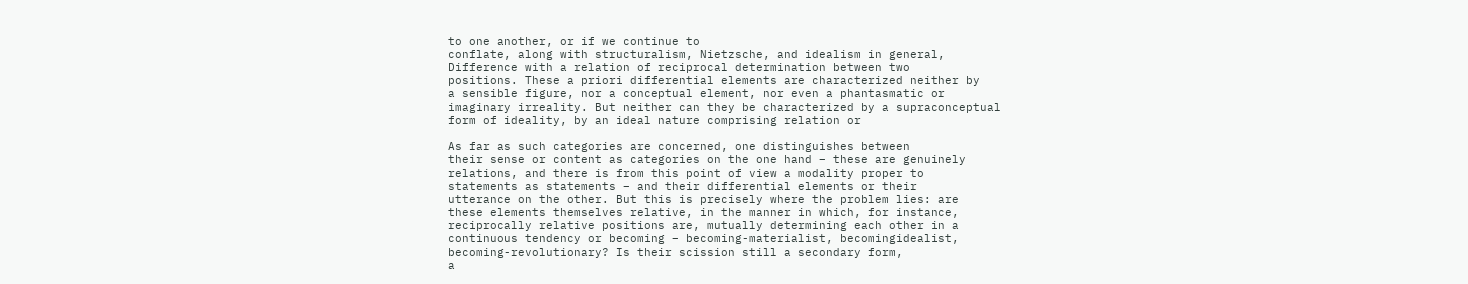to one another, or if we continue to
conflate, along with structuralism, Nietzsche, and idealism in general,
Difference with a relation of reciprocal determination between two
positions. These a priori differential elements are characterized neither by
a sensible figure, nor a conceptual element, nor even a phantasmatic or
imaginary irreality. But neither can they be characterized by a supraconceptual
form of ideality, by an ideal nature comprising relation or

As far as such categories are concerned, one distinguishes between
their sense or content as categories on the one hand – these are genuinely
relations, and there is from this point of view a modality proper to
statements as statements – and their differential elements or their
utterance on the other. But this is precisely where the problem lies: are
these elements themselves relative, in the manner in which, for instance,
reciprocally relative positions are, mutually determining each other in a
continuous tendency or becoming – becoming-materialist, becomingidealist,
becoming-revolutionary? Is their scission still a secondary form,
a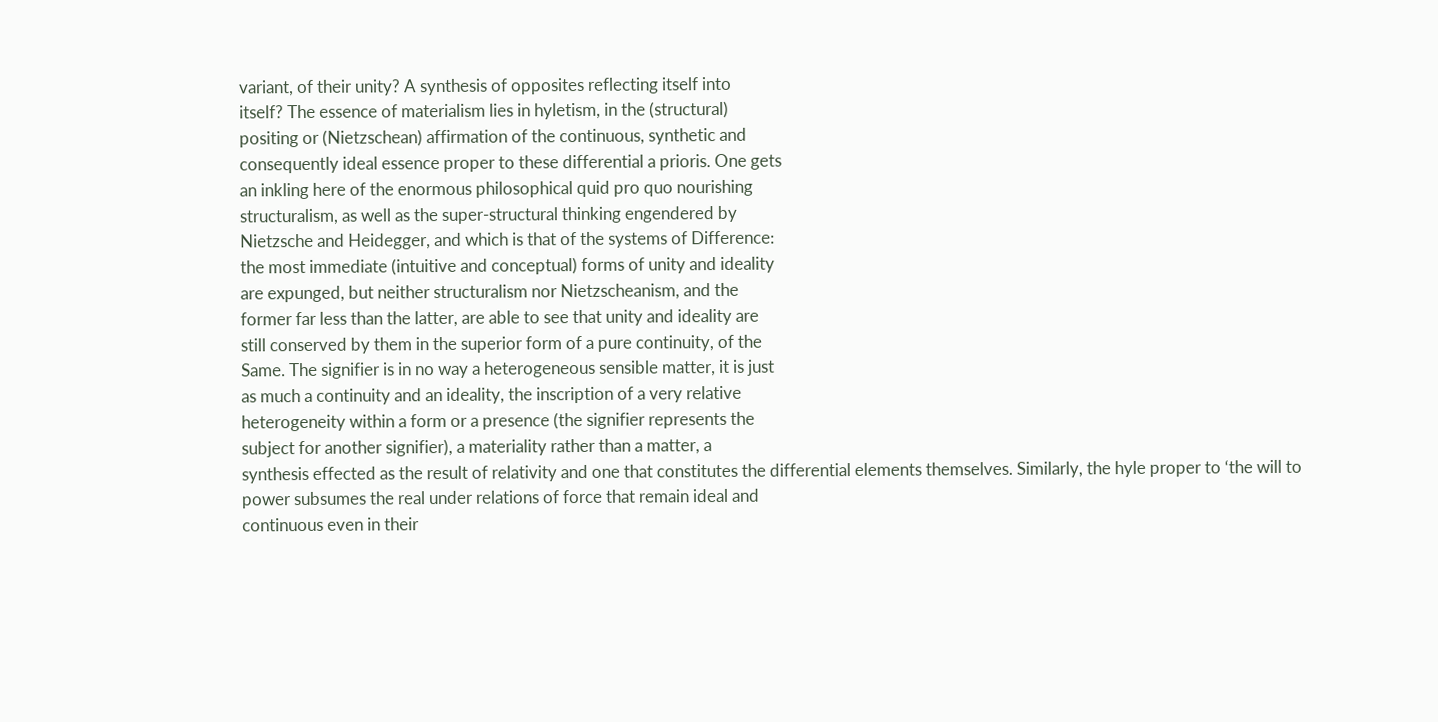variant, of their unity? A synthesis of opposites reflecting itself into
itself? The essence of materialism lies in hyletism, in the (structural)
positing or (Nietzschean) affirmation of the continuous, synthetic and
consequently ideal essence proper to these differential a prioris. One gets
an inkling here of the enormous philosophical quid pro quo nourishing
structuralism, as well as the super-structural thinking engendered by
Nietzsche and Heidegger, and which is that of the systems of Difference:
the most immediate (intuitive and conceptual) forms of unity and ideality
are expunged, but neither structuralism nor Nietzscheanism, and the
former far less than the latter, are able to see that unity and ideality are
still conserved by them in the superior form of a pure continuity, of the
Same. The signifier is in no way a heterogeneous sensible matter, it is just
as much a continuity and an ideality, the inscription of a very relative
heterogeneity within a form or a presence (the signifier represents the
subject for another signifier), a materiality rather than a matter, a
synthesis effected as the result of relativity and one that constitutes the differential elements themselves. Similarly, the hyle proper to ‘the will to
power subsumes the real under relations of force that remain ideal and
continuous even in their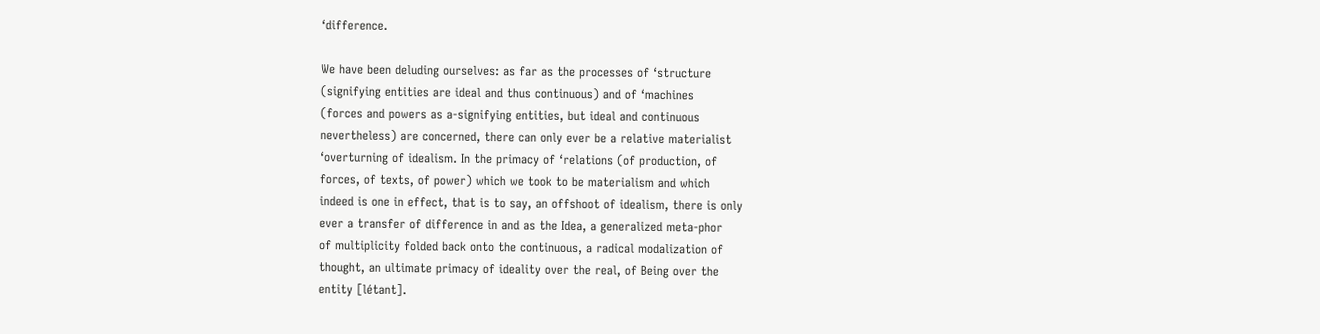‘difference.

We have been deluding ourselves: as far as the processes of ‘structure
(signifying entities are ideal and thus continuous) and of ‘machines
(forces and powers as a-signifying entities, but ideal and continuous
nevertheless) are concerned, there can only ever be a relative materialist
‘overturning of idealism. In the primacy of ‘relations (of production, of
forces, of texts, of power) which we took to be materialism and which
indeed is one in effect, that is to say, an offshoot of idealism, there is only
ever a transfer of difference in and as the Idea, a generalized meta-phor
of multiplicity folded back onto the continuous, a radical modalization of
thought, an ultimate primacy of ideality over the real, of Being over the
entity [létant].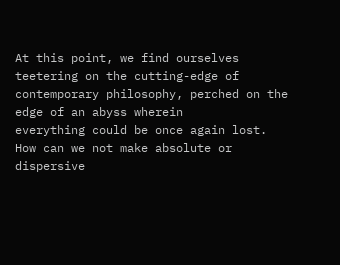At this point, we find ourselves teetering on the cutting-edge of
contemporary philosophy, perched on the edge of an abyss wherein
everything could be once again lost. How can we not make absolute or
dispersive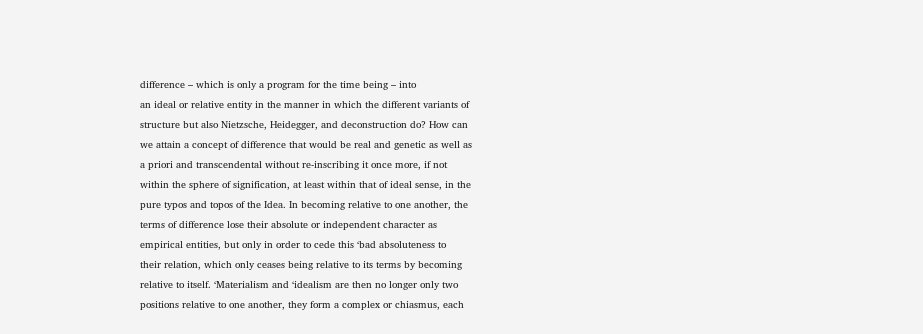difference – which is only a program for the time being – into
an ideal or relative entity in the manner in which the different variants of
structure but also Nietzsche, Heidegger, and deconstruction do? How can
we attain a concept of difference that would be real and genetic as well as
a priori and transcendental without re-inscribing it once more, if not
within the sphere of signification, at least within that of ideal sense, in the
pure typos and topos of the Idea. In becoming relative to one another, the
terms of difference lose their absolute or independent character as
empirical entities, but only in order to cede this ‘bad absoluteness to
their relation, which only ceases being relative to its terms by becoming
relative to itself. ‘Materialism and ‘idealism are then no longer only two
positions relative to one another, they form a complex or chiasmus, each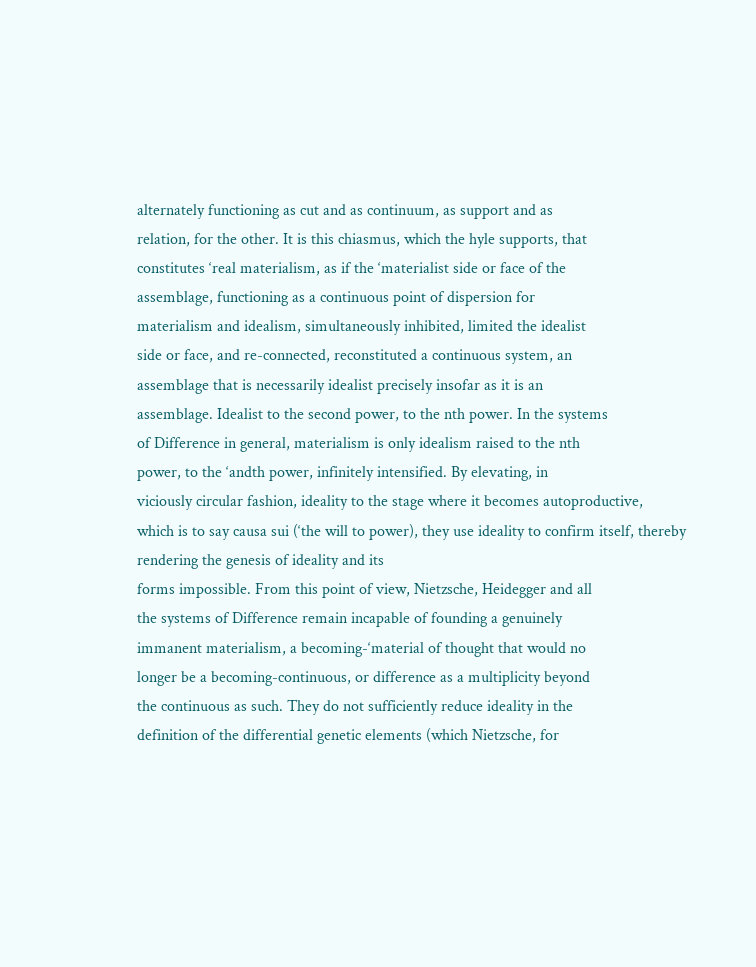alternately functioning as cut and as continuum, as support and as
relation, for the other. It is this chiasmus, which the hyle supports, that
constitutes ‘real materialism, as if the ‘materialist side or face of the
assemblage, functioning as a continuous point of dispersion for
materialism and idealism, simultaneously inhibited, limited the idealist
side or face, and re-connected, reconstituted a continuous system, an
assemblage that is necessarily idealist precisely insofar as it is an
assemblage. Idealist to the second power, to the nth power. In the systems
of Difference in general, materialism is only idealism raised to the nth
power, to the ‘andth power, infinitely intensified. By elevating, in
viciously circular fashion, ideality to the stage where it becomes autoproductive,
which is to say causa sui (‘the will to power), they use ideality to confirm itself, thereby rendering the genesis of ideality and its
forms impossible. From this point of view, Nietzsche, Heidegger and all
the systems of Difference remain incapable of founding a genuinely
immanent materialism, a becoming-‘material of thought that would no
longer be a becoming-continuous, or difference as a multiplicity beyond
the continuous as such. They do not sufficiently reduce ideality in the
definition of the differential genetic elements (which Nietzsche, for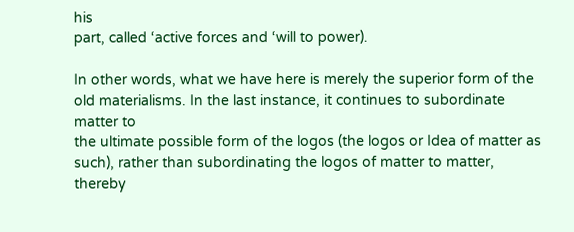his
part, called ‘active forces and ‘will to power).

In other words, what we have here is merely the superior form of the
old materialisms. In the last instance, it continues to subordinate matter to
the ultimate possible form of the logos (the logos or Idea of matter as
such), rather than subordinating the logos of matter to matter, thereby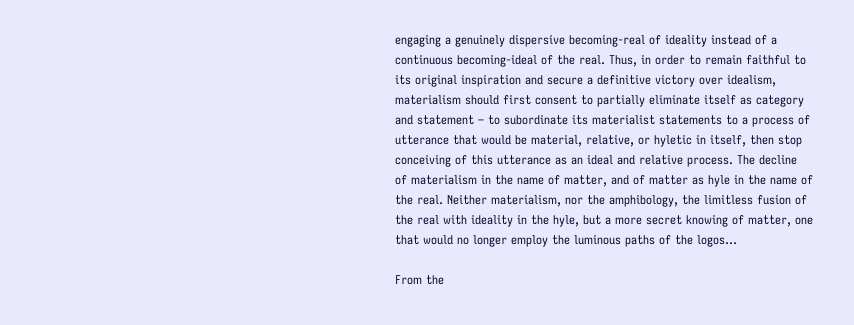engaging a genuinely dispersive becoming-real of ideality instead of a
continuous becoming-ideal of the real. Thus, in order to remain faithful to
its original inspiration and secure a definitive victory over idealism,
materialism should first consent to partially eliminate itself as category
and statement – to subordinate its materialist statements to a process of
utterance that would be material, relative, or hyletic in itself, then stop
conceiving of this utterance as an ideal and relative process. The decline
of materialism in the name of matter, and of matter as hyle in the name of
the real. Neither materialism, nor the amphibology, the limitless fusion of
the real with ideality in the hyle, but a more secret knowing of matter, one
that would no longer employ the luminous paths of the logos…

From the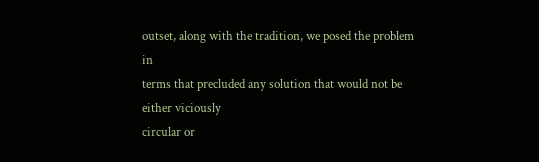outset, along with the tradition, we posed the problem in
terms that precluded any solution that would not be either viciously
circular or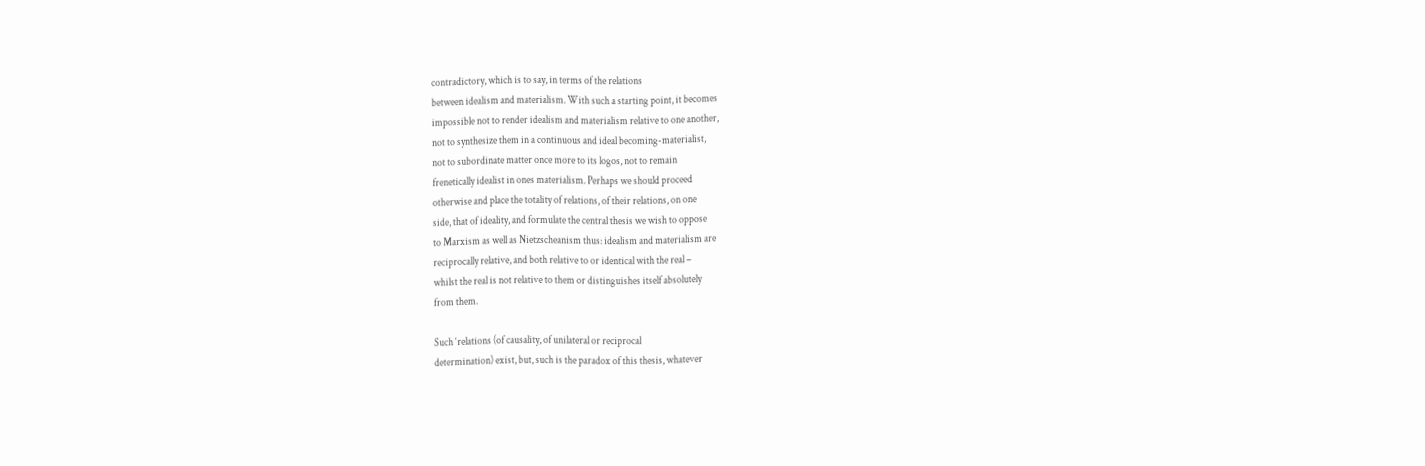contradictory, which is to say, in terms of the relations
between idealism and materialism. With such a starting point, it becomes
impossible not to render idealism and materialism relative to one another,
not to synthesize them in a continuous and ideal becoming-materialist,
not to subordinate matter once more to its logos, not to remain
frenetically idealist in ones materialism. Perhaps we should proceed
otherwise and place the totality of relations, of their relations, on one
side, that of ideality, and formulate the central thesis we wish to oppose
to Marxism as well as Nietzscheanism thus: idealism and materialism are
reciprocally relative, and both relative to or identical with the real –
whilst the real is not relative to them or distinguishes itself absolutely
from them.

Such ‘relations (of causality, of unilateral or reciprocal
determination) exist, but, such is the paradox of this thesis, whatever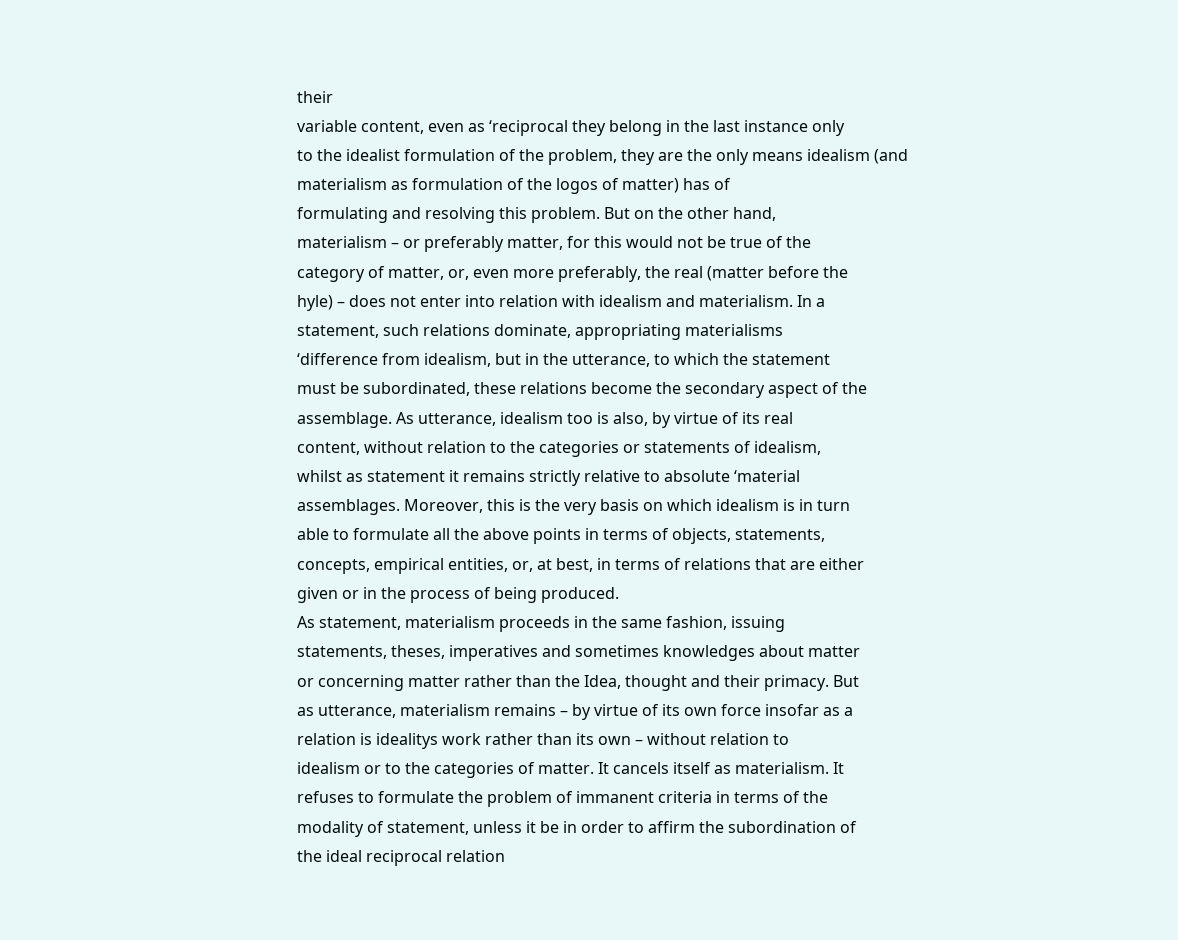their
variable content, even as ‘reciprocal they belong in the last instance only
to the idealist formulation of the problem, they are the only means idealism (and materialism as formulation of the logos of matter) has of
formulating and resolving this problem. But on the other hand,
materialism – or preferably matter, for this would not be true of the
category of matter, or, even more preferably, the real (matter before the
hyle) – does not enter into relation with idealism and materialism. In a
statement, such relations dominate, appropriating materialisms
‘difference from idealism, but in the utterance, to which the statement
must be subordinated, these relations become the secondary aspect of the
assemblage. As utterance, idealism too is also, by virtue of its real
content, without relation to the categories or statements of idealism,
whilst as statement it remains strictly relative to absolute ‘material
assemblages. Moreover, this is the very basis on which idealism is in turn
able to formulate all the above points in terms of objects, statements,
concepts, empirical entities, or, at best, in terms of relations that are either
given or in the process of being produced.
As statement, materialism proceeds in the same fashion, issuing
statements, theses, imperatives and sometimes knowledges about matter
or concerning matter rather than the Idea, thought and their primacy. But
as utterance, materialism remains – by virtue of its own force insofar as a
relation is idealitys work rather than its own – without relation to
idealism or to the categories of matter. It cancels itself as materialism. It
refuses to formulate the problem of immanent criteria in terms of the
modality of statement, unless it be in order to affirm the subordination of
the ideal reciprocal relation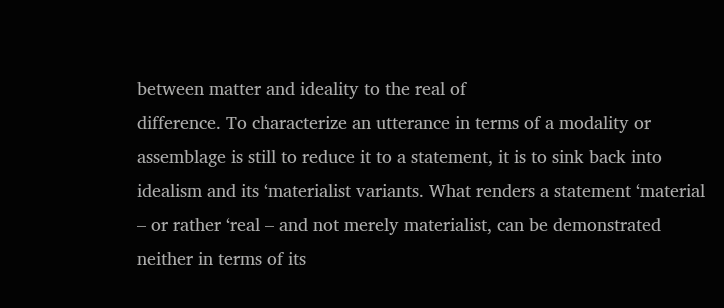between matter and ideality to the real of
difference. To characterize an utterance in terms of a modality or
assemblage is still to reduce it to a statement, it is to sink back into
idealism and its ‘materialist variants. What renders a statement ‘material
– or rather ‘real – and not merely materialist, can be demonstrated
neither in terms of its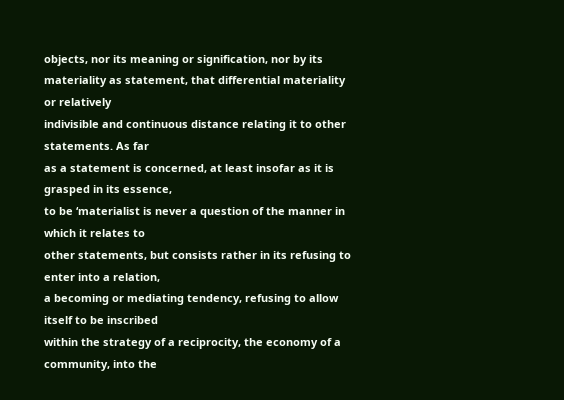objects, nor its meaning or signification, nor by its
materiality as statement, that differential materiality or relatively
indivisible and continuous distance relating it to other statements. As far
as a statement is concerned, at least insofar as it is grasped in its essence,
to be ‘materialist is never a question of the manner in which it relates to
other statements, but consists rather in its refusing to enter into a relation,
a becoming or mediating tendency, refusing to allow itself to be inscribed
within the strategy of a reciprocity, the economy of a community, into the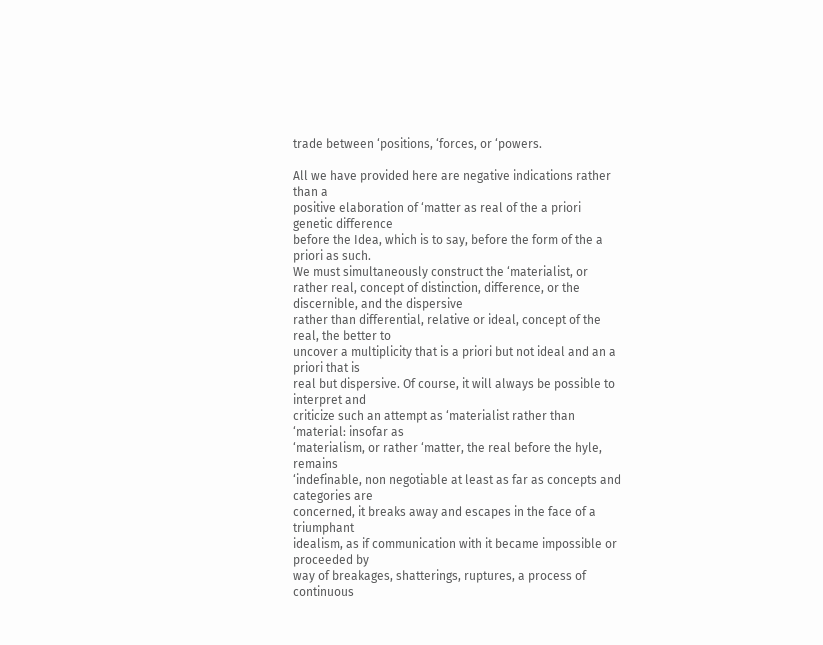trade between ‘positions, ‘forces, or ‘powers.

All we have provided here are negative indications rather than a
positive elaboration of ‘matter as real of the a priori genetic difference
before the Idea, which is to say, before the form of the a priori as such.
We must simultaneously construct the ‘materialist, or rather real, concept of distinction, difference, or the discernible, and the dispersive
rather than differential, relative or ideal, concept of the real, the better to
uncover a multiplicity that is a priori but not ideal and an a priori that is
real but dispersive. Of course, it will always be possible to interpret and
criticize such an attempt as ‘materialist rather than ‘material: insofar as
‘materialism, or rather ‘matter, the real before the hyle, remains
‘indefinable, non negotiable at least as far as concepts and categories are
concerned, it breaks away and escapes in the face of a triumphant
idealism, as if communication with it became impossible or proceeded by
way of breakages, shatterings, ruptures, a process of continuous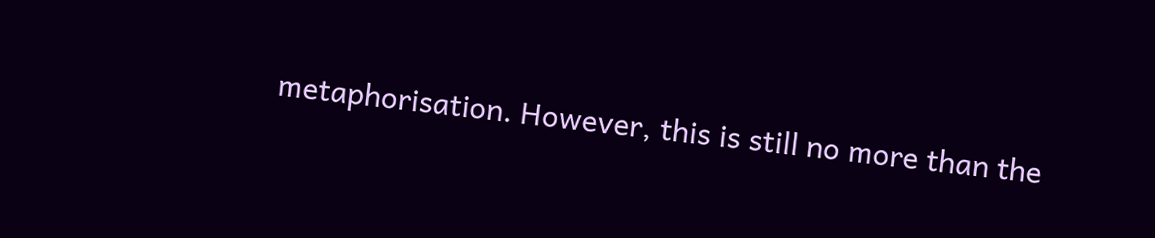metaphorisation. However, this is still no more than the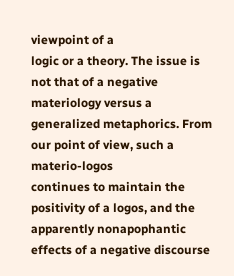viewpoint of a
logic or a theory. The issue is not that of a negative materiology versus a
generalized metaphorics. From our point of view, such a materio-logos
continues to maintain the positivity of a logos, and the apparently nonapophantic
effects of a negative discourse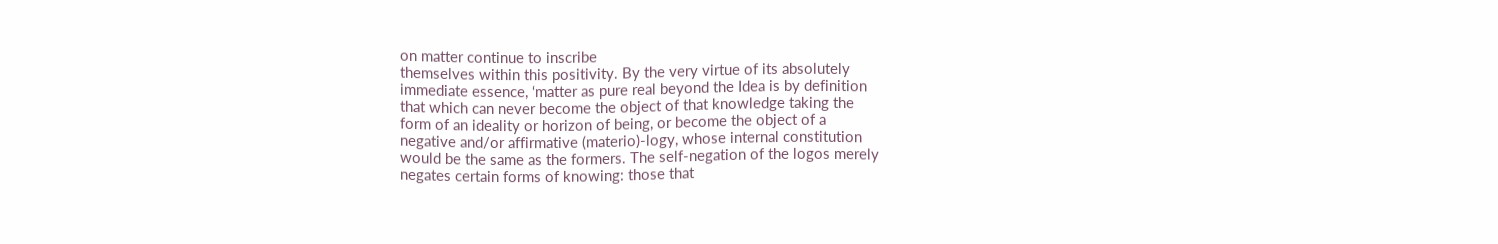on matter continue to inscribe
themselves within this positivity. By the very virtue of its absolutely
immediate essence, ‘matter as pure real beyond the Idea is by definition
that which can never become the object of that knowledge taking the
form of an ideality or horizon of being, or become the object of a
negative and/or affirmative (materio)-logy, whose internal constitution
would be the same as the formers. The self-negation of the logos merely
negates certain forms of knowing: those that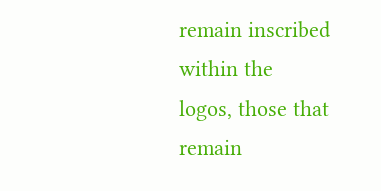remain inscribed within the
logos, those that remain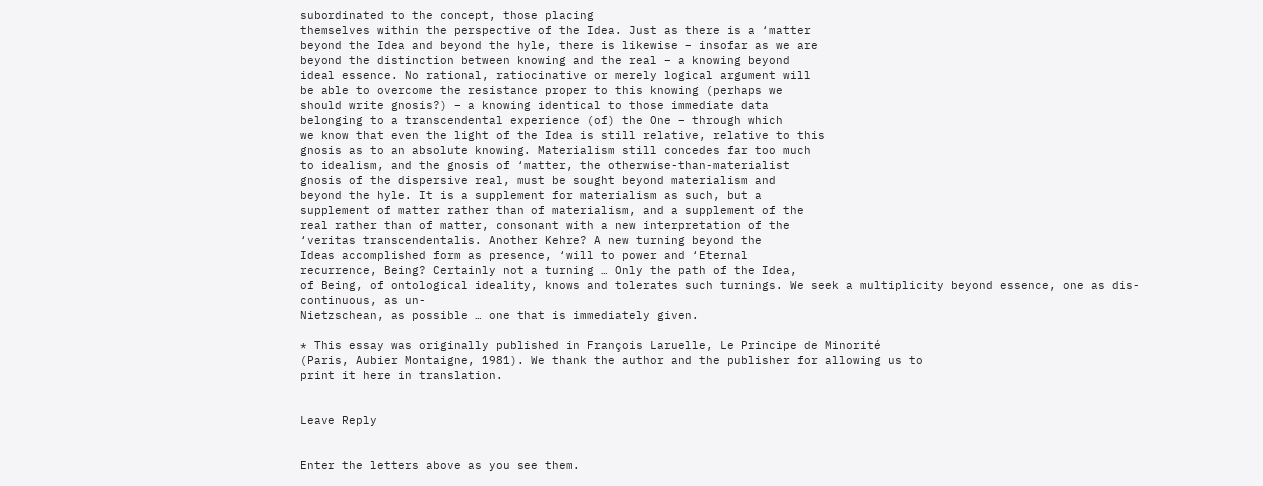subordinated to the concept, those placing
themselves within the perspective of the Idea. Just as there is a ‘matter
beyond the Idea and beyond the hyle, there is likewise – insofar as we are
beyond the distinction between knowing and the real – a knowing beyond
ideal essence. No rational, ratiocinative or merely logical argument will
be able to overcome the resistance proper to this knowing (perhaps we
should write gnosis?) – a knowing identical to those immediate data
belonging to a transcendental experience (of) the One – through which
we know that even the light of the Idea is still relative, relative to this
gnosis as to an absolute knowing. Materialism still concedes far too much
to idealism, and the gnosis of ‘matter, the otherwise-than-materialist
gnosis of the dispersive real, must be sought beyond materialism and
beyond the hyle. It is a supplement for materialism as such, but a
supplement of matter rather than of materialism, and a supplement of the
real rather than of matter, consonant with a new interpretation of the
‘veritas transcendentalis. Another Kehre? A new turning beyond the
Ideas accomplished form as presence, ‘will to power and ‘Eternal
recurrence, Being? Certainly not a turning … Only the path of the Idea,
of Being, of ontological ideality, knows and tolerates such turnings. We seek a multiplicity beyond essence, one as dis-continuous, as un-
Nietzschean, as possible … one that is immediately given.

* This essay was originally published in François Laruelle, Le Principe de Minorité
(Paris, Aubier Montaigne, 1981). We thank the author and the publisher for allowing us to
print it here in translation.


Leave Reply


Enter the letters above as you see them.